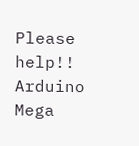Please help!! Arduino Mega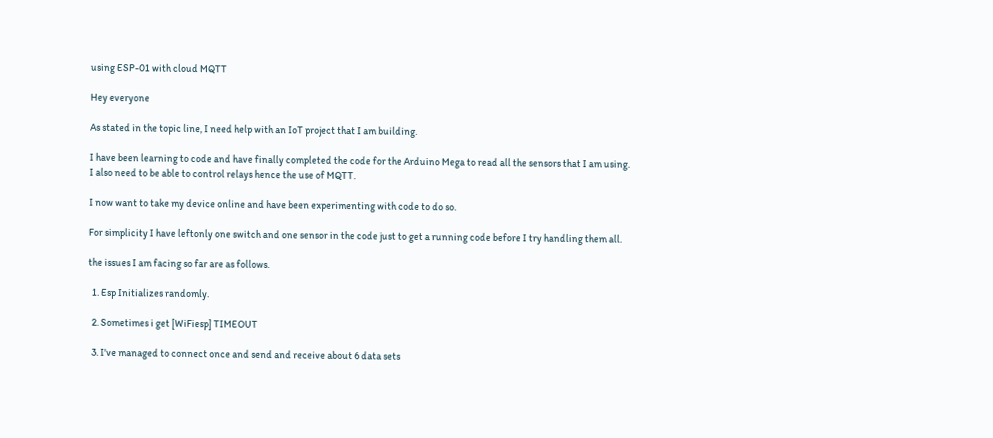using ESP-01 with cloud MQTT

Hey everyone

As stated in the topic line, I need help with an IoT project that I am building.

I have been learning to code and have finally completed the code for the Arduino Mega to read all the sensors that I am using.
I also need to be able to control relays hence the use of MQTT.

I now want to take my device online and have been experimenting with code to do so.

For simplicity I have leftonly one switch and one sensor in the code just to get a running code before I try handling them all.

the issues I am facing so far are as follows.

  1. Esp Initializes randomly.

  2. Sometimes i get [WiFiesp] TIMEOUT

  3. I've managed to connect once and send and receive about 6 data sets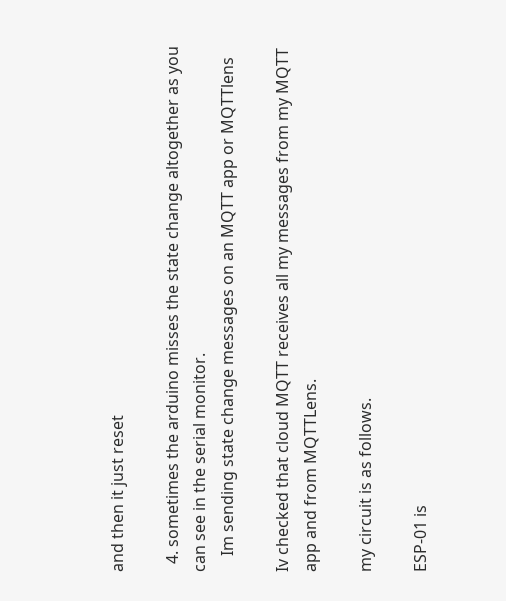and then it just reset

  4. sometimes the arduino misses the state change altogether as you can see in the serial monitor.
    Im sending state change messages on an MQTT app or MQTTlens

Iv checked that cloud MQTT receives all my messages from my MQTT app and from MQTTLens.

my circuit is as follows.

ESP-01 is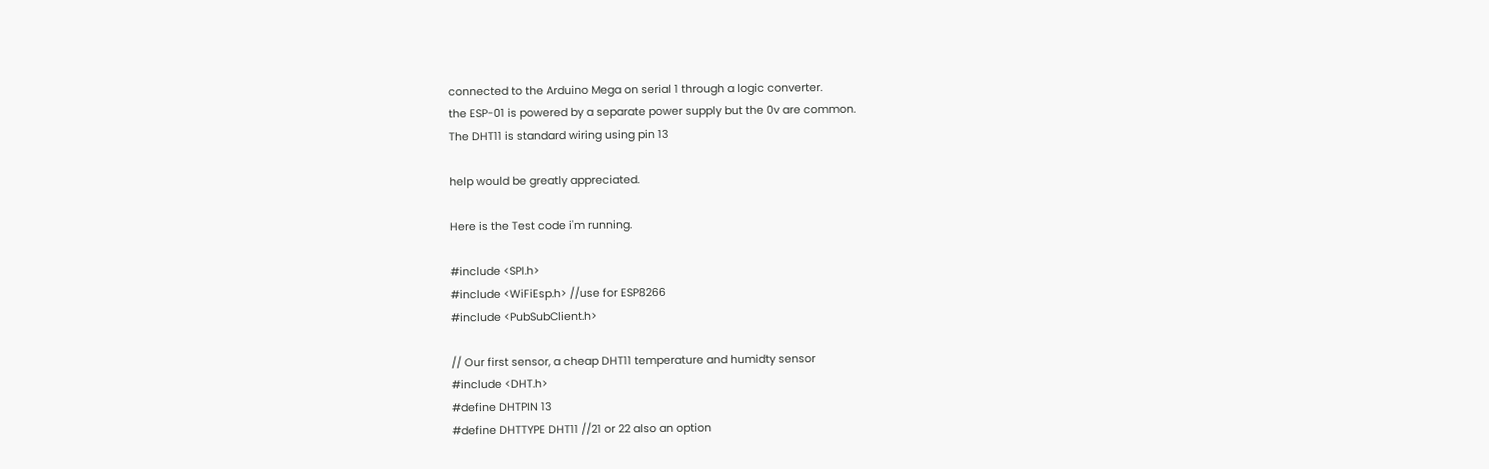connected to the Arduino Mega on serial 1 through a logic converter.
the ESP-01 is powered by a separate power supply but the 0v are common.
The DHT11 is standard wiring using pin 13

help would be greatly appreciated.

Here is the Test code i'm running.

#include <SPI.h>
#include <WiFiEsp.h> //use for ESP8266
#include <PubSubClient.h>

// Our first sensor, a cheap DHT11 temperature and humidty sensor
#include <DHT.h>
#define DHTPIN 13
#define DHTTYPE DHT11 //21 or 22 also an option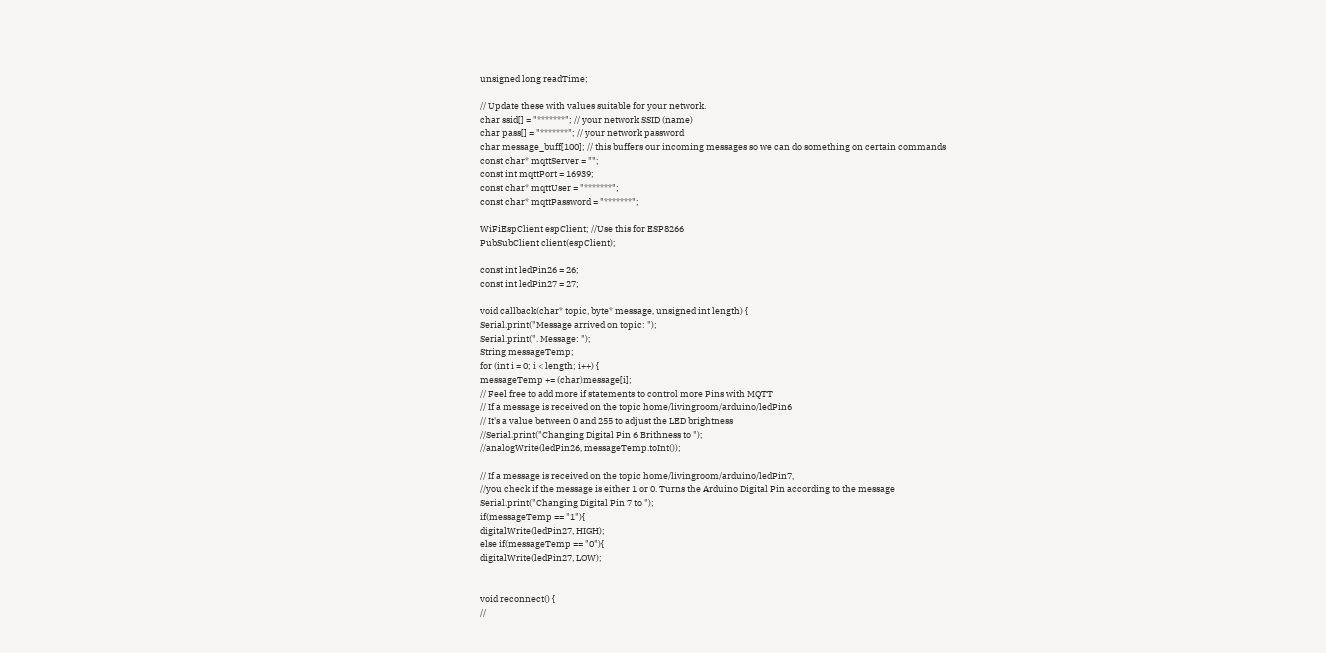unsigned long readTime;

// Update these with values suitable for your network.
char ssid[] = "*******"; // your network SSID (name)
char pass[] = "*******"; // your network password
char message_buff[100]; // this buffers our incoming messages so we can do something on certain commands
const char* mqttServer = "";
const int mqttPort = 16939;
const char* mqttUser = "*******";
const char* mqttPassword = "*******";

WiFiEspClient espClient; //Use this for ESP8266
PubSubClient client(espClient);

const int ledPin26 = 26;
const int ledPin27 = 27;

void callback(char* topic, byte* message, unsigned int length) {
Serial.print("Message arrived on topic: ");
Serial.print(". Message: ");
String messageTemp;
for (int i = 0; i < length; i++) {
messageTemp += (char)message[i];
// Feel free to add more if statements to control more Pins with MQTT
// If a message is received on the topic home/livingroom/arduino/ledPin6
// It's a value between 0 and 255 to adjust the LED brightness
//Serial.print("Changing Digital Pin 6 Brithness to ");
//analogWrite(ledPin26, messageTemp.toInt());

// If a message is received on the topic home/livingroom/arduino/ledPin7,
//you check if the message is either 1 or 0. Turns the Arduino Digital Pin according to the message
Serial.print("Changing Digital Pin 7 to ");
if(messageTemp == "1"){
digitalWrite(ledPin27, HIGH);
else if(messageTemp == "0"){
digitalWrite(ledPin27, LOW);


void reconnect() {
//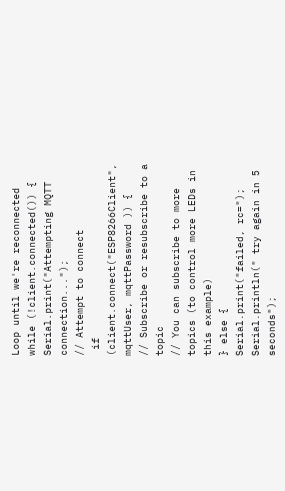Loop until we're reconnected
while (!client.connected()) {
Serial.print("Attempting MQTT connection...");
// Attempt to connect
 if (client.connect("ESP8266Client", mqttUser, mqttPassword )) {
// Subscribe or resubscribe to a topic
// You can subscribe to more topics (to control more LEDs in this example)
} else {
Serial.print("failed, rc=");
Serial.println(" try again in 5 seconds");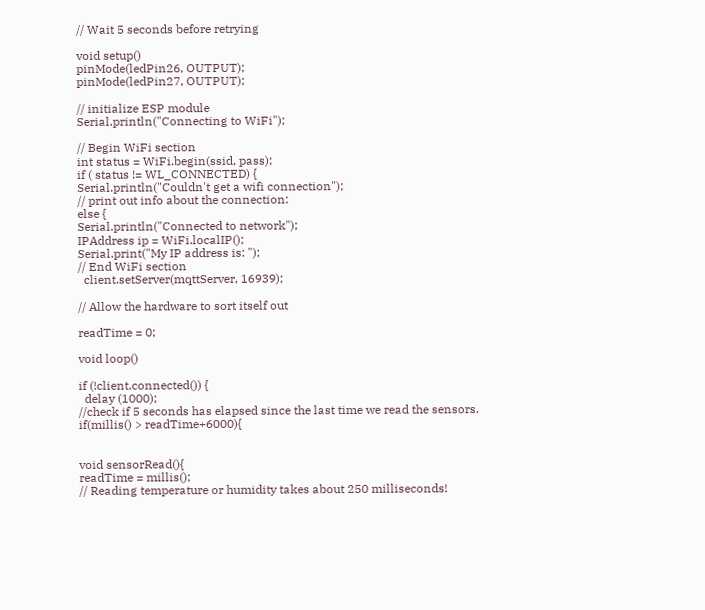// Wait 5 seconds before retrying

void setup()
pinMode(ledPin26, OUTPUT);
pinMode(ledPin27, OUTPUT);

// initialize ESP module
Serial.println("Connecting to WiFi");

// Begin WiFi section
int status = WiFi.begin(ssid, pass);
if ( status != WL_CONNECTED) {
Serial.println("Couldn't get a wifi connection");
// print out info about the connection:
else {
Serial.println("Connected to network");
IPAddress ip = WiFi.localIP();
Serial.print("My IP address is: ");
// End WiFi section
  client.setServer(mqttServer, 16939);

// Allow the hardware to sort itself out

readTime = 0;

void loop()

if (!client.connected()) {
  delay (1000);
//check if 5 seconds has elapsed since the last time we read the sensors.
if(millis() > readTime+6000){


void sensorRead(){
readTime = millis();
// Reading temperature or humidity takes about 250 milliseconds!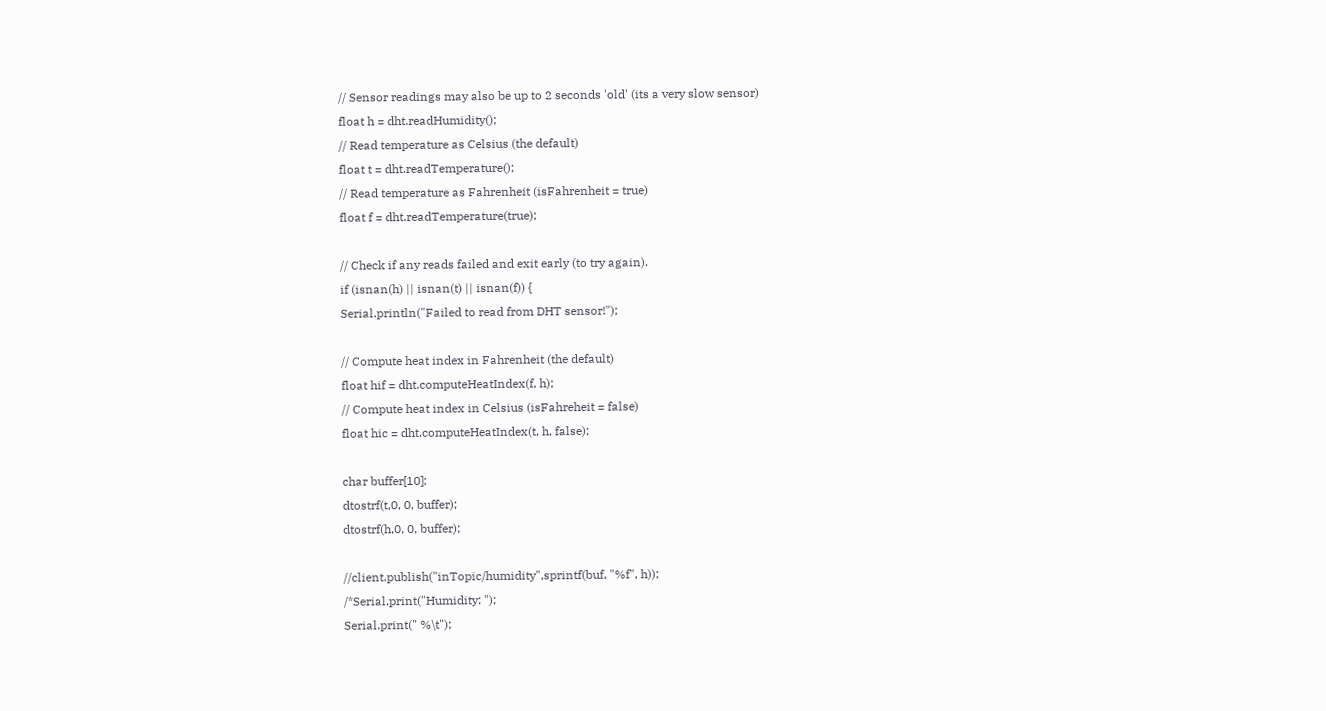// Sensor readings may also be up to 2 seconds 'old' (its a very slow sensor)
float h = dht.readHumidity();
// Read temperature as Celsius (the default)
float t = dht.readTemperature();
// Read temperature as Fahrenheit (isFahrenheit = true)
float f = dht.readTemperature(true);

// Check if any reads failed and exit early (to try again).
if (isnan(h) || isnan(t) || isnan(f)) {
Serial.println("Failed to read from DHT sensor!");

// Compute heat index in Fahrenheit (the default)
float hif = dht.computeHeatIndex(f, h);
// Compute heat index in Celsius (isFahreheit = false)
float hic = dht.computeHeatIndex(t, h, false);

char buffer[10];
dtostrf(t,0, 0, buffer);
dtostrf(h,0, 0, buffer);

//client.publish("inTopic/humidity",sprintf(buf, "%f", h));
/*Serial.print("Humidity: ");
Serial.print(" %\t");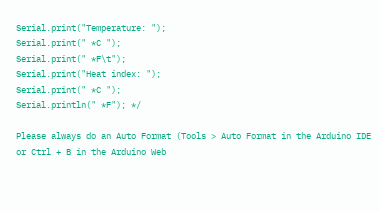Serial.print("Temperature: ");
Serial.print(" *C ");
Serial.print(" *F\t");
Serial.print("Heat index: ");
Serial.print(" *C ");
Serial.println(" *F"); */

Please always do an Auto Format (Tools > Auto Format in the Arduino IDE or Ctrl + B in the Arduino Web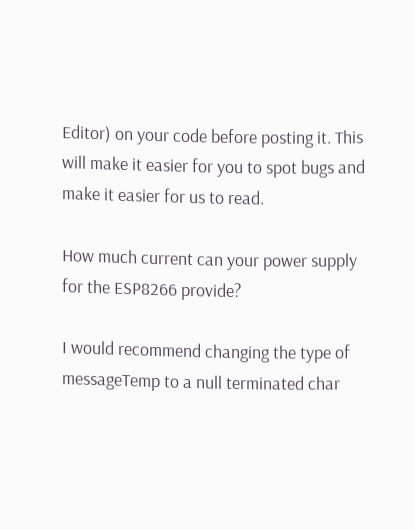Editor) on your code before posting it. This will make it easier for you to spot bugs and make it easier for us to read.

How much current can your power supply for the ESP8266 provide?

I would recommend changing the type of messageTemp to a null terminated char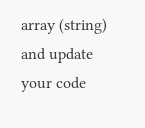array (string) and update your code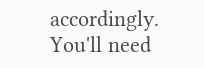accordingly. You'll need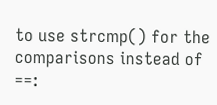to use strcmp() for the comparisons instead of ==: